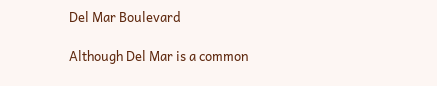Del Mar Boulevard

Although Del Mar is a common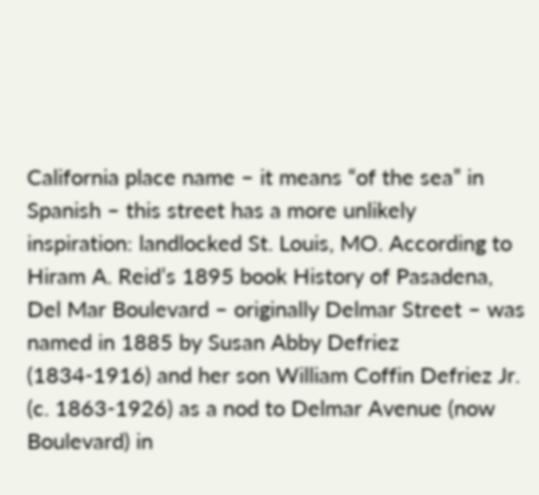California place name – it means “of the sea” in Spanish – this street has a more unlikely inspiration: landlocked St. Louis, MO. According to Hiram A. Reid’s 1895 book History of Pasadena, Del Mar Boulevard – originally Delmar Street – was named in 1885 by Susan Abby Defriez (1834-1916) and her son William Coffin Defriez Jr. (c. 1863-1926) as a nod to Delmar Avenue (now Boulevard) in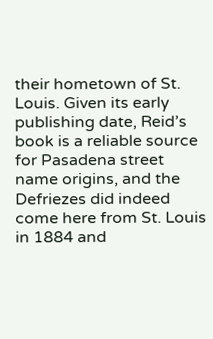their hometown of St. Louis. Given its early publishing date, Reid’s book is a reliable source for Pasadena street name origins, and the Defriezes did indeed come here from St. Louis in 1884 and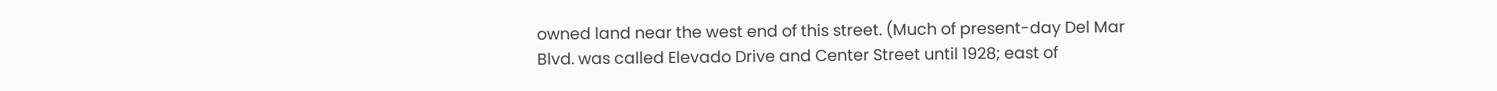owned land near the west end of this street. (Much of present-day Del Mar Blvd. was called Elevado Drive and Center Street until 1928; east of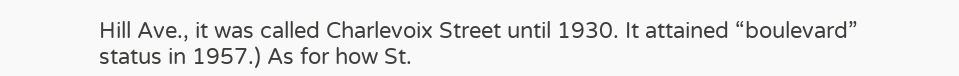Hill Ave., it was called Charlevoix Street until 1930. It attained “boulevard” status in 1957.) As for how St.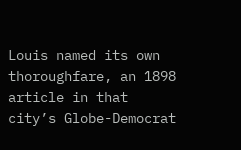Louis named its own thoroughfare, an 1898 article in that city’s Globe-Democrat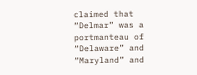claimed that “Delmar” was a portmanteau of “Delaware” and “Maryland” and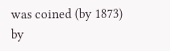was coined (by 1873) by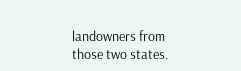landowners from those two states.